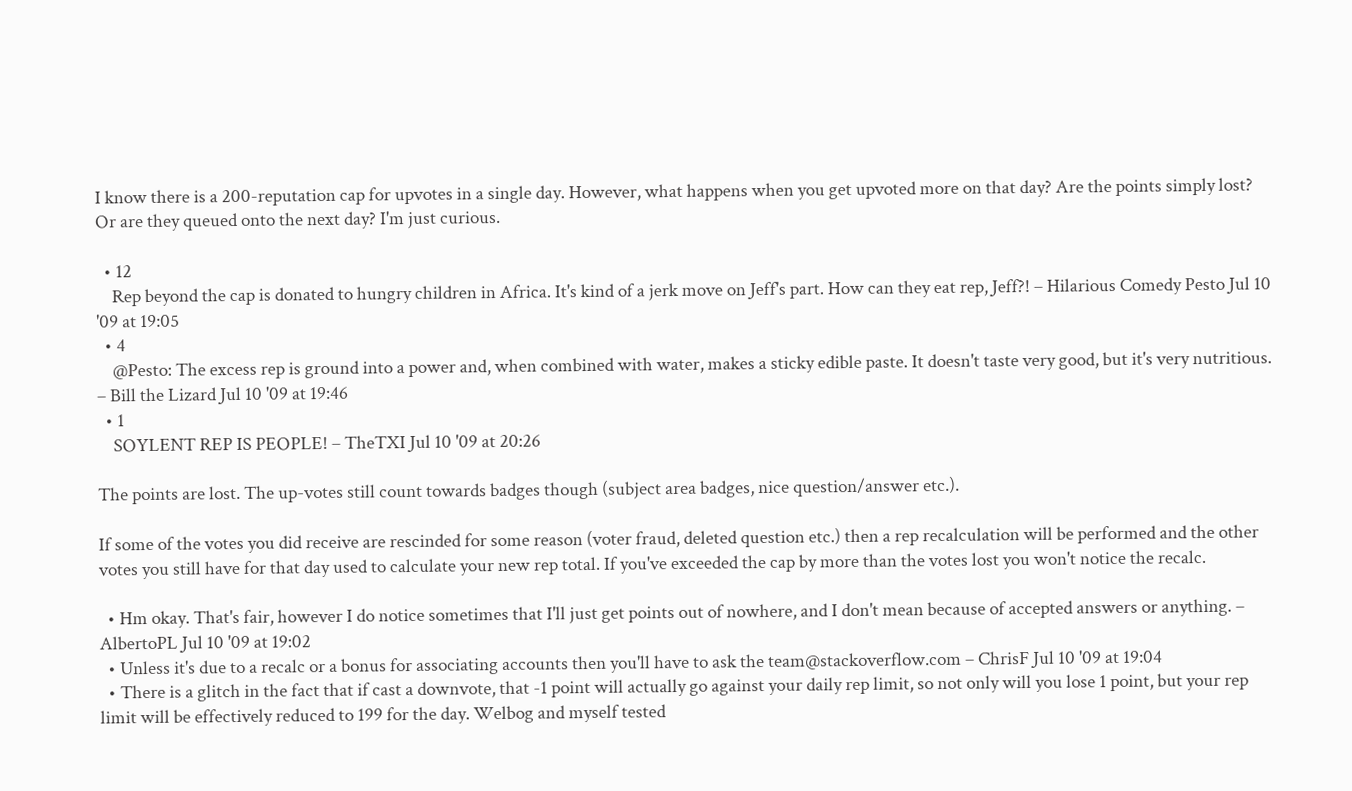I know there is a 200-reputation cap for upvotes in a single day. However, what happens when you get upvoted more on that day? Are the points simply lost? Or are they queued onto the next day? I'm just curious.

  • 12
    Rep beyond the cap is donated to hungry children in Africa. It's kind of a jerk move on Jeff's part. How can they eat rep, Jeff?! – Hilarious Comedy Pesto Jul 10 '09 at 19:05
  • 4
    @Pesto: The excess rep is ground into a power and, when combined with water, makes a sticky edible paste. It doesn't taste very good, but it's very nutritious. – Bill the Lizard Jul 10 '09 at 19:46
  • 1
    SOYLENT REP IS PEOPLE! – TheTXI Jul 10 '09 at 20:26

The points are lost. The up-votes still count towards badges though (subject area badges, nice question/answer etc.).

If some of the votes you did receive are rescinded for some reason (voter fraud, deleted question etc.) then a rep recalculation will be performed and the other votes you still have for that day used to calculate your new rep total. If you've exceeded the cap by more than the votes lost you won't notice the recalc.

  • Hm okay. That's fair, however I do notice sometimes that I'll just get points out of nowhere, and I don't mean because of accepted answers or anything. – AlbertoPL Jul 10 '09 at 19:02
  • Unless it's due to a recalc or a bonus for associating accounts then you'll have to ask the team@stackoverflow.com – ChrisF Jul 10 '09 at 19:04
  • There is a glitch in the fact that if cast a downvote, that -1 point will actually go against your daily rep limit, so not only will you lose 1 point, but your rep limit will be effectively reduced to 199 for the day. Welbog and myself tested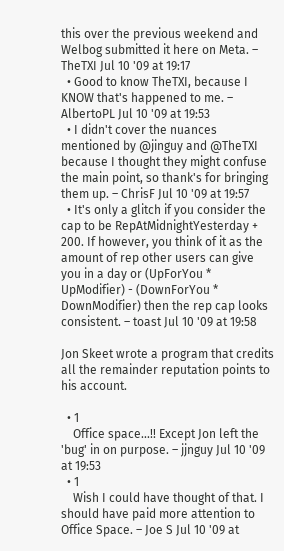this over the previous weekend and Welbog submitted it here on Meta. – TheTXI Jul 10 '09 at 19:17
  • Good to know TheTXI, because I KNOW that's happened to me. – AlbertoPL Jul 10 '09 at 19:53
  • I didn't cover the nuances mentioned by @jinguy and @TheTXI because I thought they might confuse the main point, so thank's for bringing them up. – ChrisF Jul 10 '09 at 19:57
  • It's only a glitch if you consider the cap to be RepAtMidnightYesterday + 200. If however, you think of it as the amount of rep other users can give you in a day or (UpForYou * UpModifier) - (DownForYou * DownModifier) then the rep cap looks consistent. – toast Jul 10 '09 at 19:58

Jon Skeet wrote a program that credits all the remainder reputation points to his account.

  • 1
    Office space...!! Except Jon left the 'bug' in on purpose. – jjnguy Jul 10 '09 at 19:53
  • 1
    Wish I could have thought of that. I should have paid more attention to Office Space. – Joe S Jul 10 '09 at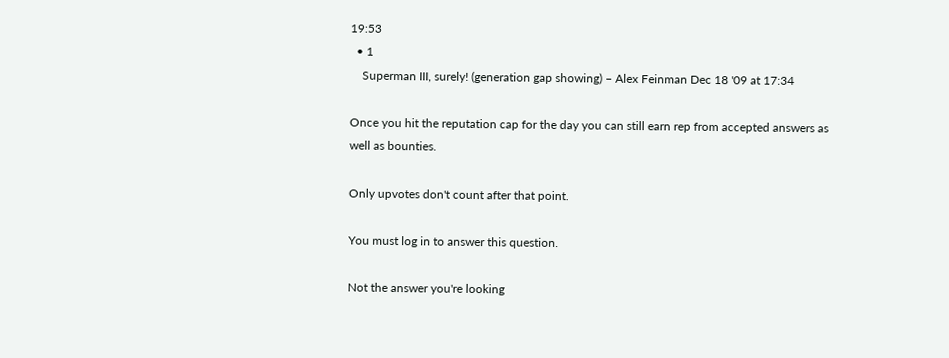19:53
  • 1
    Superman III, surely! (generation gap showing) – Alex Feinman Dec 18 '09 at 17:34

Once you hit the reputation cap for the day you can still earn rep from accepted answers as well as bounties.

Only upvotes don't count after that point.

You must log in to answer this question.

Not the answer you're looking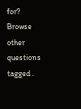for? Browse other questions tagged .